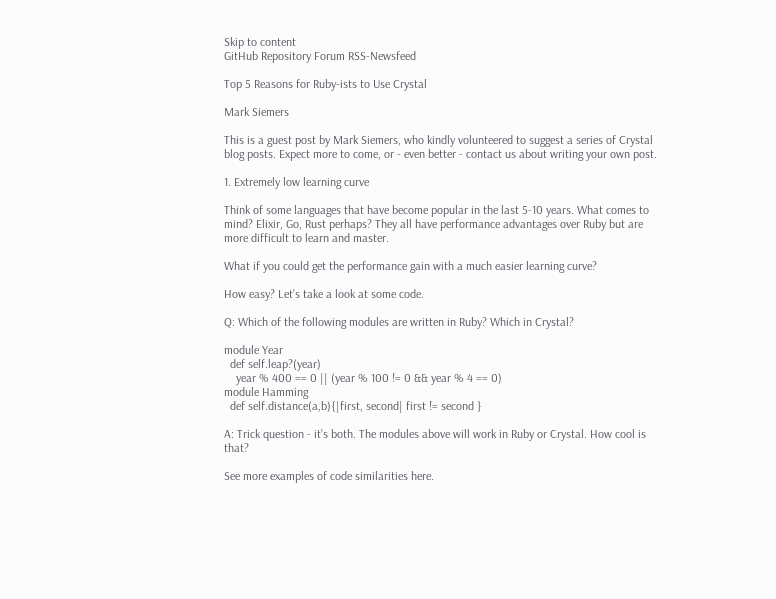Skip to content
GitHub Repository Forum RSS-Newsfeed

Top 5 Reasons for Ruby-ists to Use Crystal

Mark Siemers

This is a guest post by Mark Siemers, who kindly volunteered to suggest a series of Crystal blog posts. Expect more to come, or - even better - contact us about writing your own post.

1. Extremely low learning curve

Think of some languages that have become popular in the last 5-10 years. What comes to mind? Elixir, Go, Rust perhaps? They all have performance advantages over Ruby but are more difficult to learn and master.

What if you could get the performance gain with a much easier learning curve?

How easy? Let’s take a look at some code.

Q: Which of the following modules are written in Ruby? Which in Crystal?

module Year
  def self.leap?(year)
    year % 400 == 0 || (year % 100 != 0 && year % 4 == 0)
module Hamming
  def self.distance(a,b){|first, second| first != second }

A: Trick question - it’s both. The modules above will work in Ruby or Crystal. How cool is that?

See more examples of code similarities here.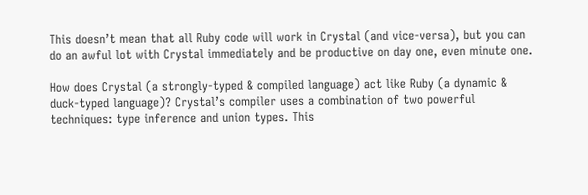This doesn’t mean that all Ruby code will work in Crystal (and vice-versa), but you can do an awful lot with Crystal immediately and be productive on day one, even minute one.

How does Crystal (a strongly-typed & compiled language) act like Ruby (a dynamic & duck-typed language)? Crystal’s compiler uses a combination of two powerful techniques: type inference and union types. This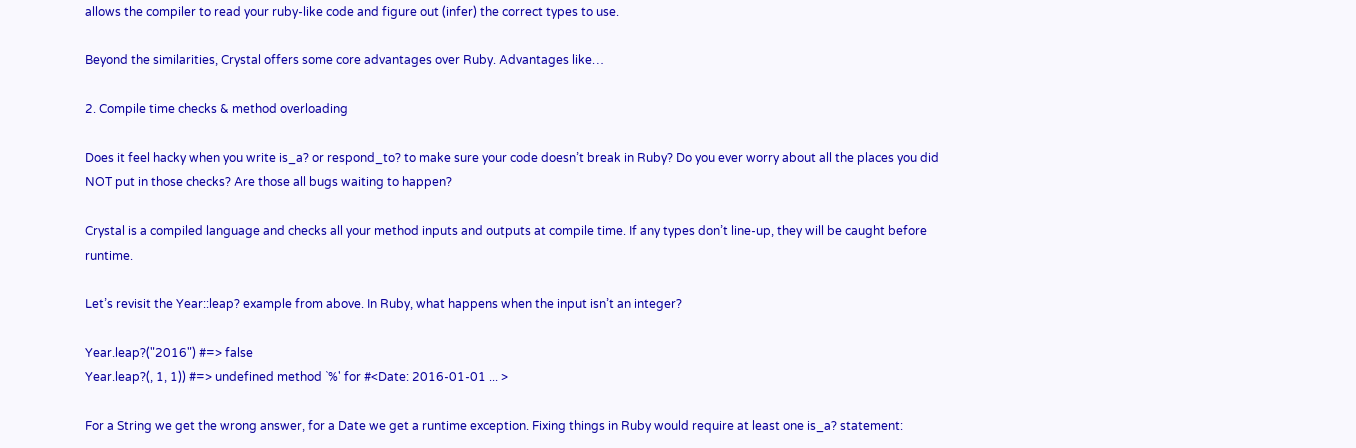allows the compiler to read your ruby-like code and figure out (infer) the correct types to use.

Beyond the similarities, Crystal offers some core advantages over Ruby. Advantages like…

2. Compile time checks & method overloading

Does it feel hacky when you write is_a? or respond_to? to make sure your code doesn’t break in Ruby? Do you ever worry about all the places you did NOT put in those checks? Are those all bugs waiting to happen?

Crystal is a compiled language and checks all your method inputs and outputs at compile time. If any types don’t line-up, they will be caught before runtime.

Let’s revisit the Year::leap? example from above. In Ruby, what happens when the input isn’t an integer?

Year.leap?("2016") #=> false
Year.leap?(, 1, 1)) #=> undefined method `%' for #<Date: 2016-01-01 ... >

For a String we get the wrong answer, for a Date we get a runtime exception. Fixing things in Ruby would require at least one is_a? statement: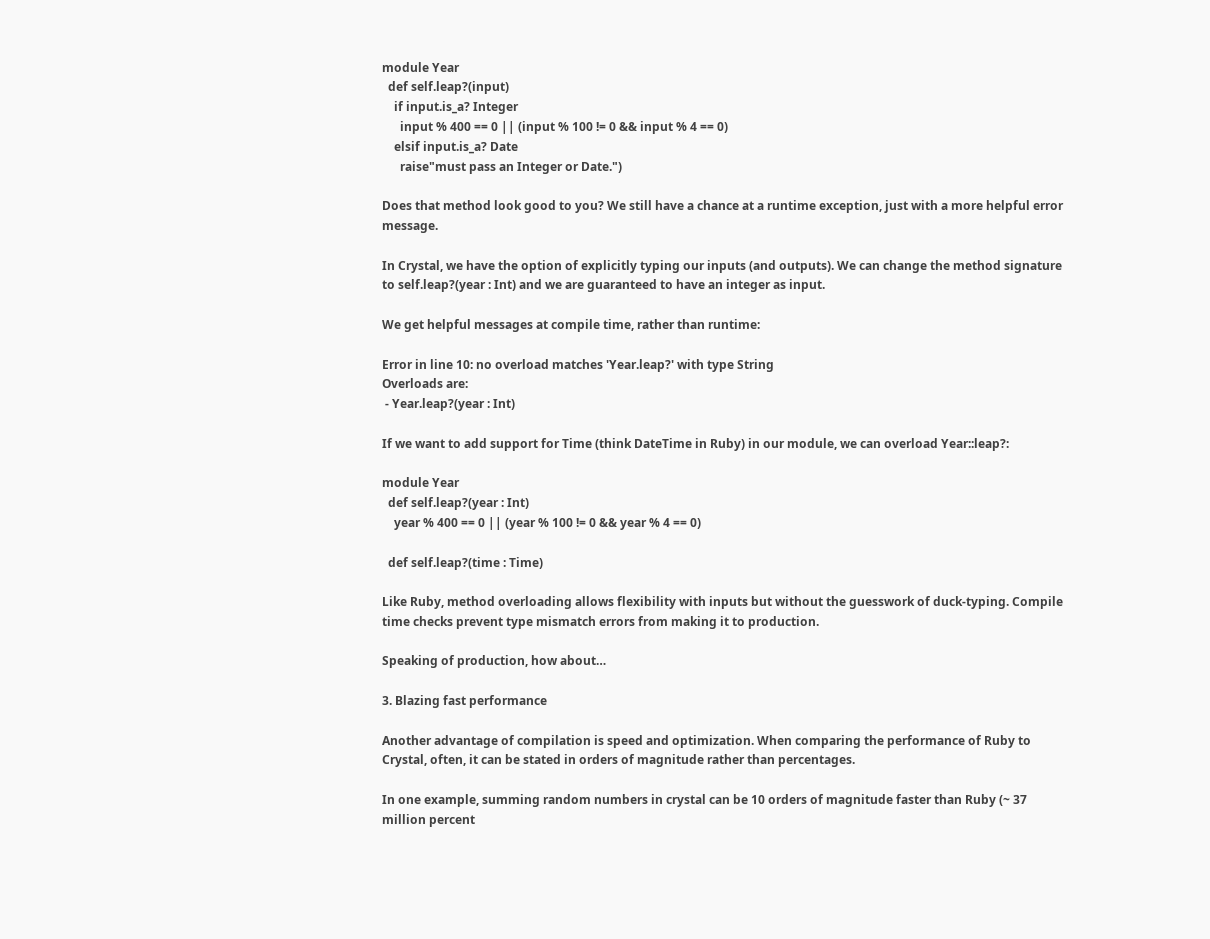module Year
  def self.leap?(input)
    if input.is_a? Integer
      input % 400 == 0 || (input % 100 != 0 && input % 4 == 0)
    elsif input.is_a? Date
      raise"must pass an Integer or Date.")

Does that method look good to you? We still have a chance at a runtime exception, just with a more helpful error message.

In Crystal, we have the option of explicitly typing our inputs (and outputs). We can change the method signature to self.leap?(year : Int) and we are guaranteed to have an integer as input.

We get helpful messages at compile time, rather than runtime:

Error in line 10: no overload matches 'Year.leap?' with type String
Overloads are:
 - Year.leap?(year : Int)

If we want to add support for Time (think DateTime in Ruby) in our module, we can overload Year::leap?:

module Year
  def self.leap?(year : Int)
    year % 400 == 0 || (year % 100 != 0 && year % 4 == 0)

  def self.leap?(time : Time)

Like Ruby, method overloading allows flexibility with inputs but without the guesswork of duck-typing. Compile time checks prevent type mismatch errors from making it to production.

Speaking of production, how about…

3. Blazing fast performance

Another advantage of compilation is speed and optimization. When comparing the performance of Ruby to Crystal, often, it can be stated in orders of magnitude rather than percentages.

In one example, summing random numbers in crystal can be 10 orders of magnitude faster than Ruby (~ 37 million percent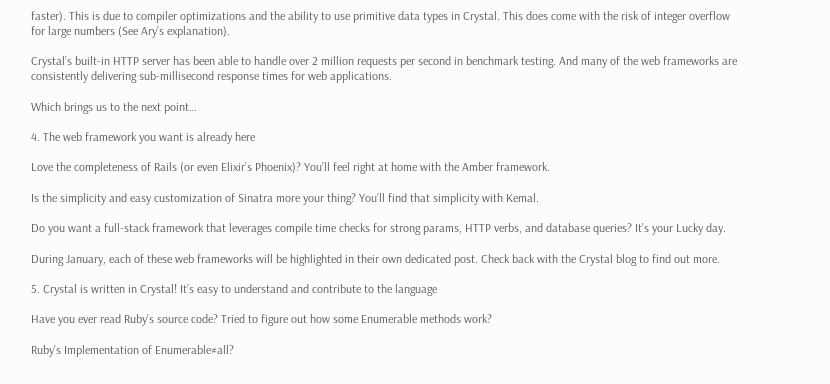faster). This is due to compiler optimizations and the ability to use primitive data types in Crystal. This does come with the risk of integer overflow for large numbers (See Ary’s explanation).

Crystal’s built-in HTTP server has been able to handle over 2 million requests per second in benchmark testing. And many of the web frameworks are consistently delivering sub-millisecond response times for web applications.

Which brings us to the next point…

4. The web framework you want is already here

Love the completeness of Rails (or even Elixir’s Phoenix)? You’ll feel right at home with the Amber framework.

Is the simplicity and easy customization of Sinatra more your thing? You’ll find that simplicity with Kemal.

Do you want a full-stack framework that leverages compile time checks for strong params, HTTP verbs, and database queries? It’s your Lucky day.

During January, each of these web frameworks will be highlighted in their own dedicated post. Check back with the Crystal blog to find out more.

5. Crystal is written in Crystal! It’s easy to understand and contribute to the language

Have you ever read Ruby’s source code? Tried to figure out how some Enumerable methods work?

Ruby’s Implementation of Enumerable#all?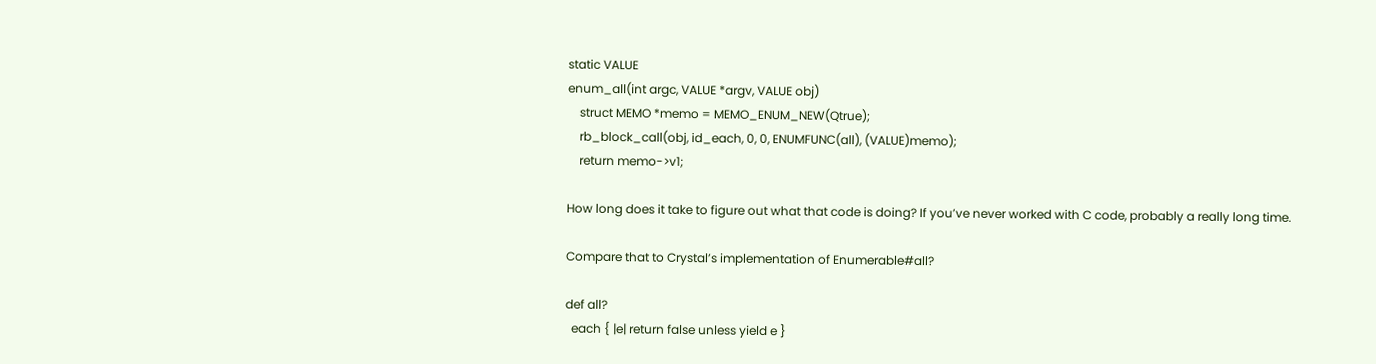static VALUE
enum_all(int argc, VALUE *argv, VALUE obj)
    struct MEMO *memo = MEMO_ENUM_NEW(Qtrue);
    rb_block_call(obj, id_each, 0, 0, ENUMFUNC(all), (VALUE)memo);
    return memo->v1;

How long does it take to figure out what that code is doing? If you’ve never worked with C code, probably a really long time.

Compare that to Crystal’s implementation of Enumerable#all?

def all?
  each { |e| return false unless yield e }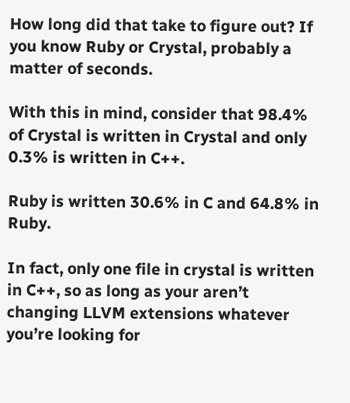How long did that take to figure out? If you know Ruby or Crystal, probably a matter of seconds.

With this in mind, consider that 98.4% of Crystal is written in Crystal and only 0.3% is written in C++.

Ruby is written 30.6% in C and 64.8% in Ruby.

In fact, only one file in crystal is written in C++, so as long as your aren’t changing LLVM extensions whatever you’re looking for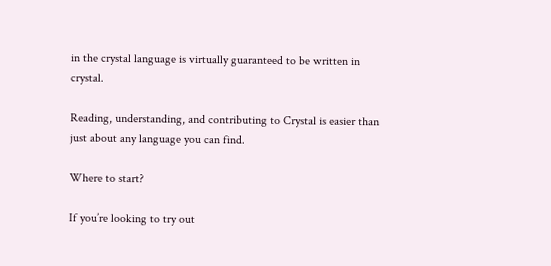in the crystal language is virtually guaranteed to be written in crystal.

Reading, understanding, and contributing to Crystal is easier than just about any language you can find.

Where to start?

If you’re looking to try out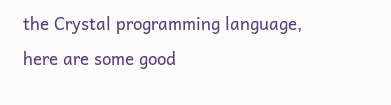the Crystal programming language, here are some good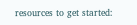resources to get started: